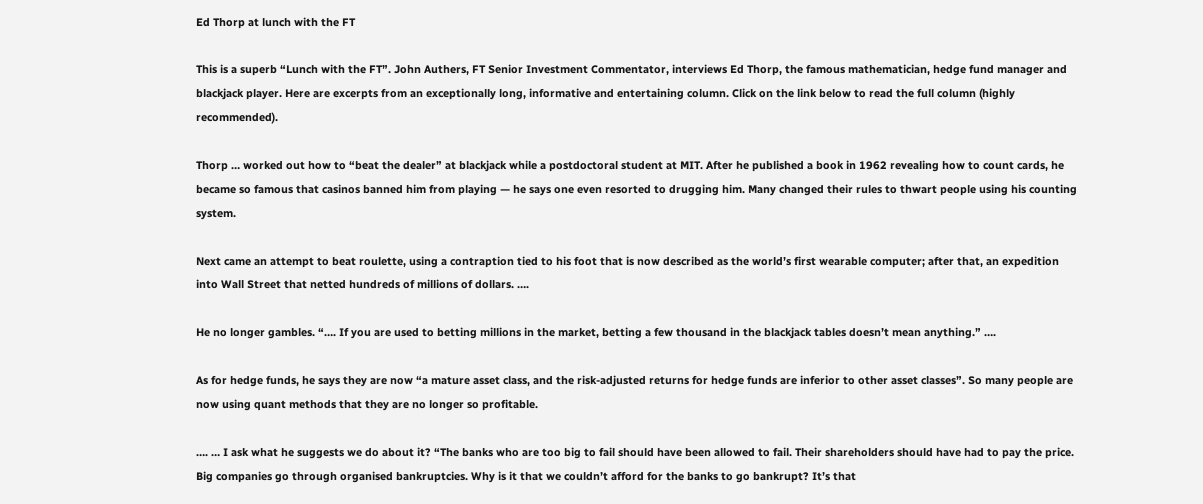Ed Thorp at lunch with the FT

This is a superb “Lunch with the FT”. John Authers, FT Senior Investment Commentator, interviews Ed Thorp, the famous mathematician, hedge fund manager and blackjack player. Here are excerpts from an exceptionally long, informative and entertaining column. Click on the link below to read the full column (highly recommended).

Thorp … worked out how to “beat the dealer” at blackjack while a postdoctoral student at MIT. After he published a book in 1962 revealing how to count cards, he became so famous that casinos banned him from playing — he says one even resorted to drugging him. Many changed their rules to thwart people using his counting system.

Next came an attempt to beat roulette, using a contraption tied to his foot that is now described as the world’s first wearable computer; after that, an expedition into Wall Street that netted hundreds of millions of dollars. ….

He no longer gambles. “…. If you are used to betting millions in the market, betting a few thousand in the blackjack tables doesn’t mean anything.” ….

As for hedge funds, he says they are now “a mature asset class, and the risk-adjusted returns for hedge funds are inferior to other asset classes”. So many people are now using quant methods that they are no longer so profitable.

…. … I ask what he suggests we do about it? “The banks who are too big to fail should have been allowed to fail. Their shareholders should have had to pay the price. Big companies go through organised bankruptcies. Why is it that we couldn’t afford for the banks to go bankrupt? It’s that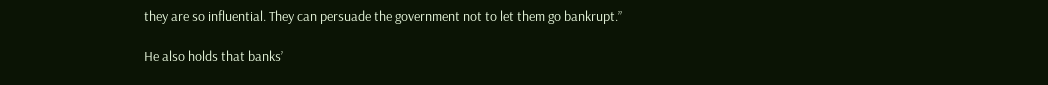they are so influential. They can persuade the government not to let them go bankrupt.”

He also holds that banks’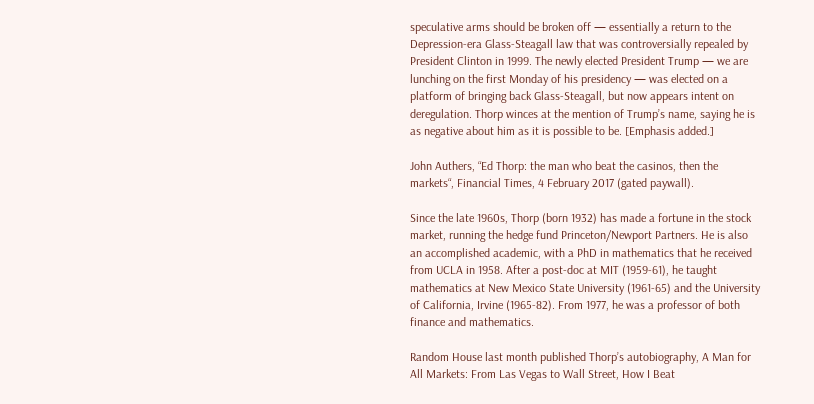speculative arms should be broken off — essentially a return to the Depression-era Glass-Steagall law that was controversially repealed by President Clinton in 1999. The newly elected President Trump — we are lunching on the first Monday of his presidency — was elected on a platform of bringing back Glass-Steagall, but now appears intent on deregulation. Thorp winces at the mention of Trump’s name, saying he is as negative about him as it is possible to be. [Emphasis added.]

John Authers, “Ed Thorp: the man who beat the casinos, then the markets“, Financial Times, 4 February 2017 (gated paywall).

Since the late 1960s, Thorp (born 1932) has made a fortune in the stock market, running the hedge fund Princeton/Newport Partners. He is also an accomplished academic, with a PhD in mathematics that he received from UCLA in 1958. After a post-doc at MIT (1959-61), he taught mathematics at New Mexico State University (1961-65) and the University of California, Irvine (1965-82). From 1977, he was a professor of both finance and mathematics.

Random House last month published Thorp’s autobiography, A Man for All Markets: From Las Vegas to Wall Street, How I Beat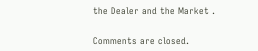the Dealer and the Market .


Comments are closed.